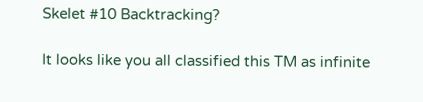Skelet #10 Backtracking?

It looks like you all classified this TM as infinite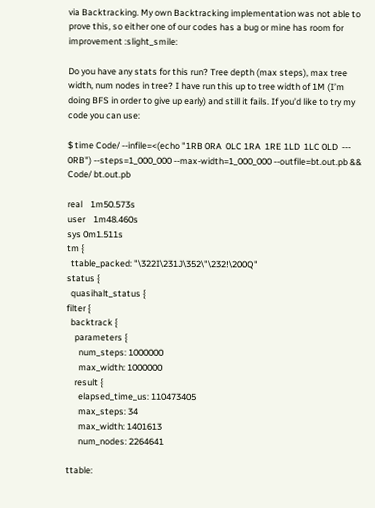via Backtracking. My own Backtracking implementation was not able to prove this, so either one of our codes has a bug or mine has room for improvement :slight_smile:

Do you have any stats for this run? Tree depth (max steps), max tree width, num nodes in tree? I have run this up to tree width of 1M (I’m doing BFS in order to give up early) and still it fails. If you’d like to try my code you can use:

$ time Code/ --infile=<(echo "1RB 0RA  0LC 1RA  1RE 1LD  1LC 0LD  --- 0RB") --steps=1_000_000 --max-width=1_000_000 --outfile=bt.out.pb && Code/ bt.out.pb

real    1m50.573s
user    1m48.460s
sys 0m1.511s
tm {
  ttable_packed: "\322I\231J\352\"\232!\200Q"
status {
  quasihalt_status {
filter {
  backtrack {
    parameters {
      num_steps: 1000000
      max_width: 1000000
    result {
      elapsed_time_us: 110473405
      max_steps: 34
      max_width: 1401613
      num_nodes: 2264641

ttable: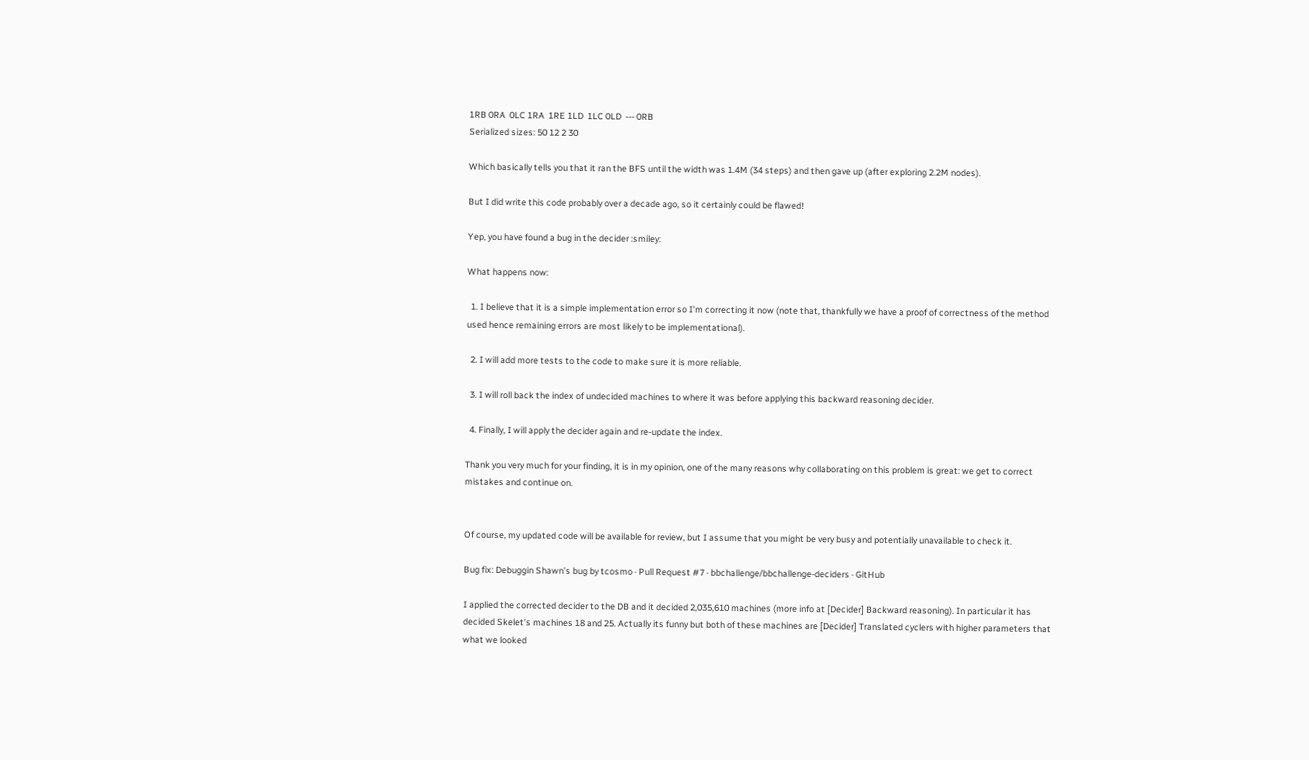1RB 0RA  0LC 1RA  1RE 1LD  1LC 0LD  --- 0RB
Serialized sizes: 50 12 2 30

Which basically tells you that it ran the BFS until the width was 1.4M (34 steps) and then gave up (after exploring 2.2M nodes).

But I did write this code probably over a decade ago, so it certainly could be flawed!

Yep, you have found a bug in the decider :smiley:

What happens now:

  1. I believe that it is a simple implementation error so I’m correcting it now (note that, thankfully we have a proof of correctness of the method used hence remaining errors are most likely to be implementational).

  2. I will add more tests to the code to make sure it is more reliable.

  3. I will roll back the index of undecided machines to where it was before applying this backward reasoning decider.

  4. Finally, I will apply the decider again and re-update the index.

Thank you very much for your finding, it is in my opinion, one of the many reasons why collaborating on this problem is great: we get to correct mistakes and continue on.


Of course, my updated code will be available for review, but I assume that you might be very busy and potentially unavailable to check it.

Bug fix: Debuggin Shawn's bug by tcosmo · Pull Request #7 · bbchallenge/bbchallenge-deciders · GitHub

I applied the corrected decider to the DB and it decided 2,035,610 machines (more info at [Decider] Backward reasoning). In particular it has decided Skelet’s machines 18 and 25. Actually its funny but both of these machines are [Decider] Translated cyclers with higher parameters that what we looked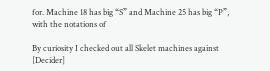for. Machine 18 has big “S” and Machine 25 has big “P”, with the notations of

By curiosity I checked out all Skelet machines against [Decider]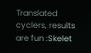Translated cyclers, results are fun :Skelet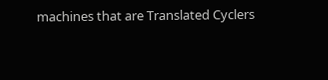machines that are Translated Cyclers